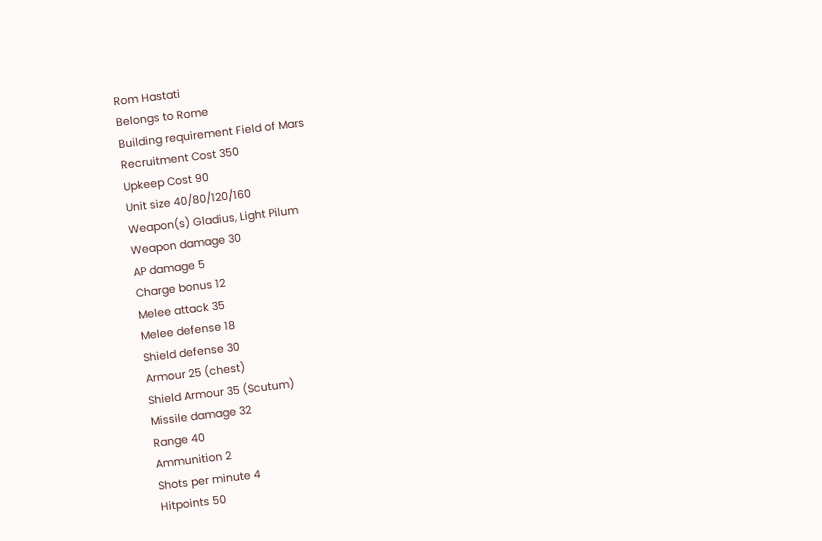Rom Hastati
Belongs to Rome
Building requirement Field of Mars
Recruitment Cost 350
Upkeep Cost 90
Unit size 40/80/120/160
Weapon(s) Gladius, Light Pilum
Weapon damage 30
AP damage 5
Charge bonus 12
Melee attack 35
Melee defense 18
Shield defense 30
Armour 25 (chest)
Shield Armour 35 (Scutum)
Missile damage 32
Range 40
Ammunition 2
Shots per minute 4
Hitpoints 50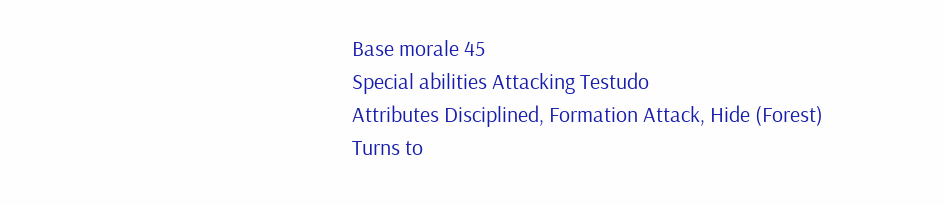Base morale 45
Special abilities Attacking Testudo
Attributes Disciplined, Formation Attack, Hide (Forest)
Turns to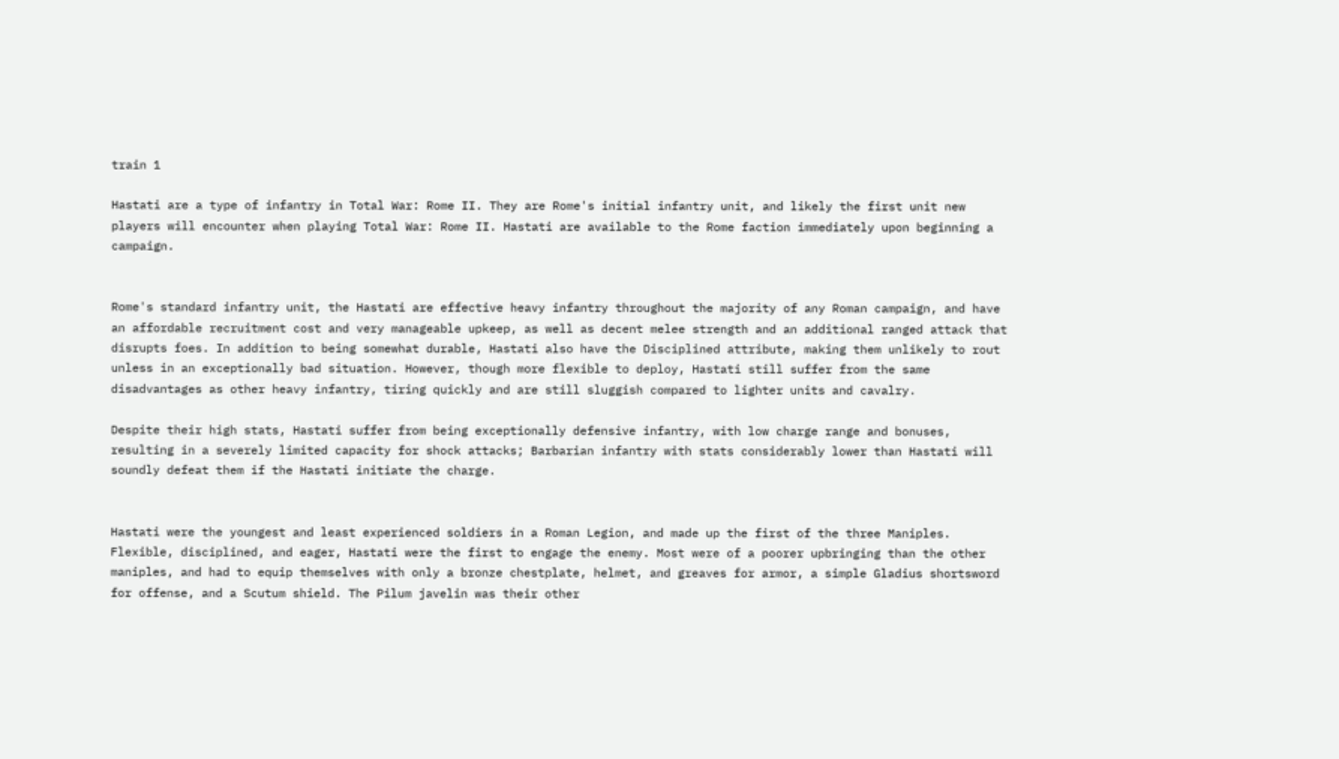train 1

Hastati are a type of infantry in Total War: Rome II. They are Rome's initial infantry unit, and likely the first unit new players will encounter when playing Total War: Rome II. Hastati are available to the Rome faction immediately upon beginning a campaign.


Rome's standard infantry unit, the Hastati are effective heavy infantry throughout the majority of any Roman campaign, and have an affordable recruitment cost and very manageable upkeep, as well as decent melee strength and an additional ranged attack that disrupts foes. In addition to being somewhat durable, Hastati also have the Disciplined attribute, making them unlikely to rout unless in an exceptionally bad situation. However, though more flexible to deploy, Hastati still suffer from the same disadvantages as other heavy infantry, tiring quickly and are still sluggish compared to lighter units and cavalry.

Despite their high stats, Hastati suffer from being exceptionally defensive infantry, with low charge range and bonuses, resulting in a severely limited capacity for shock attacks; Barbarian infantry with stats considerably lower than Hastati will soundly defeat them if the Hastati initiate the charge.


Hastati were the youngest and least experienced soldiers in a Roman Legion, and made up the first of the three Maniples. Flexible, disciplined, and eager, Hastati were the first to engage the enemy. Most were of a poorer upbringing than the other maniples, and had to equip themselves with only a bronze chestplate, helmet, and greaves for armor, a simple Gladius shortsword for offense, and a Scutum shield. The Pilum javelin was their other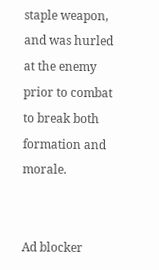staple weapon, and was hurled at the enemy prior to combat to break both formation and morale.


Ad blocker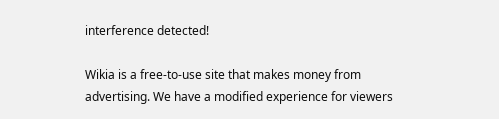interference detected!

Wikia is a free-to-use site that makes money from advertising. We have a modified experience for viewers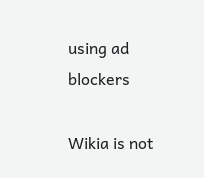using ad blockers

Wikia is not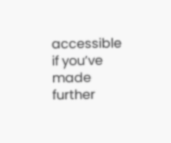accessible if you’ve made further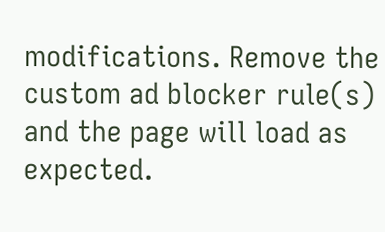modifications. Remove the custom ad blocker rule(s) and the page will load as expected.